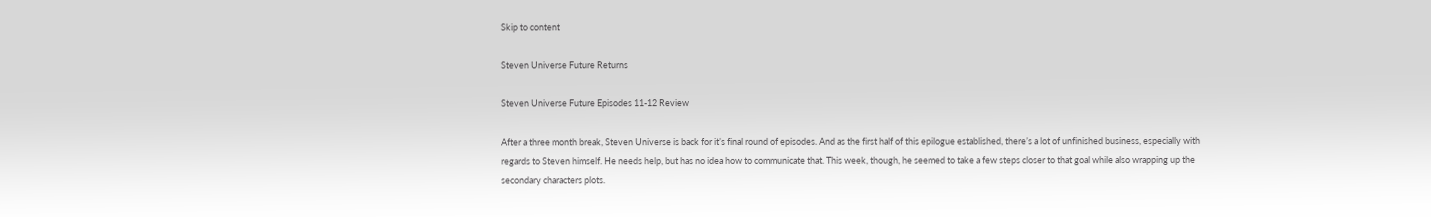Skip to content

Steven Universe Future Returns

Steven Universe Future Episodes 11-12 Review

After a three month break, Steven Universe is back for it’s final round of episodes. And as the first half of this epilogue established, there’s a lot of unfinished business, especially with regards to Steven himself. He needs help, but has no idea how to communicate that. This week, though, he seemed to take a few steps closer to that goal while also wrapping up the secondary characters plots.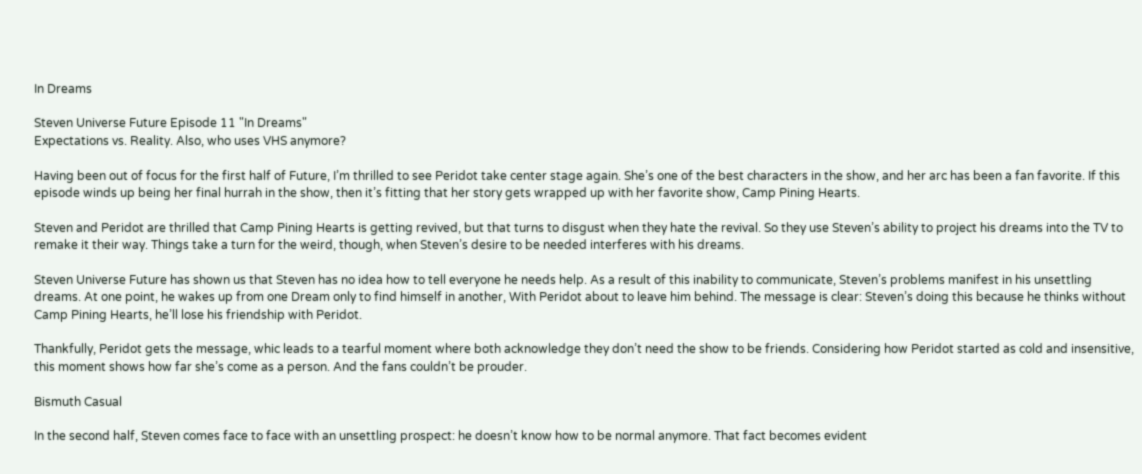In Dreams

Steven Universe Future Episode 11 "In Dreams"
Expectations vs. Reality. Also, who uses VHS anymore?

Having been out of focus for the first half of Future, I’m thrilled to see Peridot take center stage again. She’s one of the best characters in the show, and her arc has been a fan favorite. If this episode winds up being her final hurrah in the show, then it’s fitting that her story gets wrapped up with her favorite show, Camp Pining Hearts.

Steven and Peridot are thrilled that Camp Pining Hearts is getting revived, but that turns to disgust when they hate the revival. So they use Steven’s ability to project his dreams into the TV to remake it their way. Things take a turn for the weird, though, when Steven’s desire to be needed interferes with his dreams.

Steven Universe Future has shown us that Steven has no idea how to tell everyone he needs help. As a result of this inability to communicate, Steven’s problems manifest in his unsettling dreams. At one point, he wakes up from one Dream only to find himself in another, With Peridot about to leave him behind. The message is clear: Steven’s doing this because he thinks without Camp Pining Hearts, he’ll lose his friendship with Peridot.

Thankfully, Peridot gets the message, whic leads to a tearful moment where both acknowledge they don’t need the show to be friends. Considering how Peridot started as cold and insensitive, this moment shows how far she’s come as a person. And the fans couldn’t be prouder.

Bismuth Casual

In the second half, Steven comes face to face with an unsettling prospect: he doesn’t know how to be normal anymore. That fact becomes evident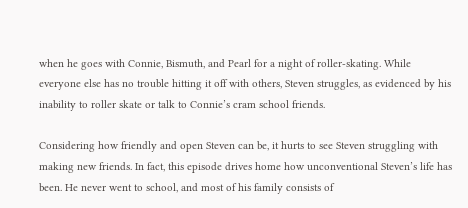when he goes with Connie, Bismuth, and Pearl for a night of roller-skating. While everyone else has no trouble hitting it off with others, Steven struggles, as evidenced by his inability to roller skate or talk to Connie’s cram school friends.

Considering how friendly and open Steven can be, it hurts to see Steven struggling with making new friends. In fact, this episode drives home how unconventional Steven’s life has been. He never went to school, and most of his family consists of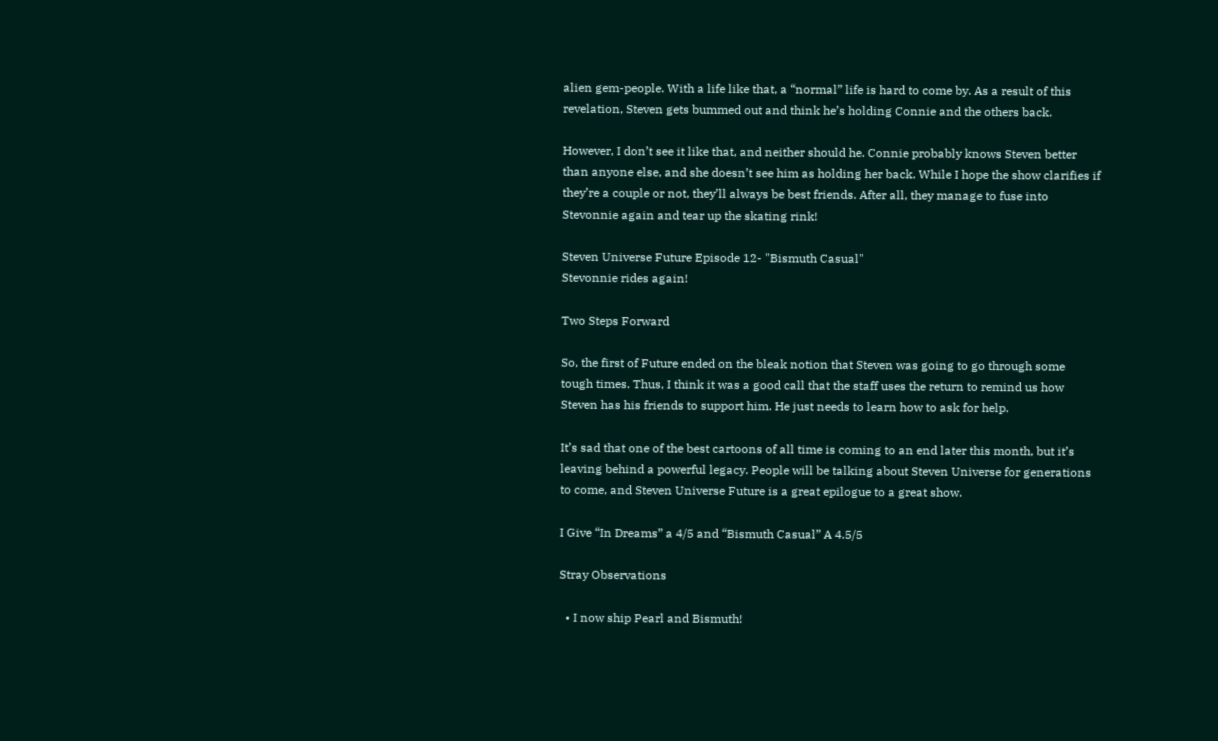alien gem-people. With a life like that, a “normal” life is hard to come by. As a result of this revelation, Steven gets bummed out and think he’s holding Connie and the others back.

However, I don’t see it like that, and neither should he. Connie probably knows Steven better than anyone else, and she doesn’t see him as holding her back. While I hope the show clarifies if they’re a couple or not, they’ll always be best friends. After all, they manage to fuse into Stevonnie again and tear up the skating rink!

Steven Universe Future Episode 12- "Bismuth Casual"
Stevonnie rides again!

Two Steps Forward

So, the first of Future ended on the bleak notion that Steven was going to go through some tough times. Thus, I think it was a good call that the staff uses the return to remind us how Steven has his friends to support him. He just needs to learn how to ask for help.

It’s sad that one of the best cartoons of all time is coming to an end later this month, but it’s leaving behind a powerful legacy. People will be talking about Steven Universe for generations to come, and Steven Universe Future is a great epilogue to a great show.

I Give “In Dreams” a 4/5 and “Bismuth Casual” A 4.5/5

Stray Observations

  • I now ship Pearl and Bismuth!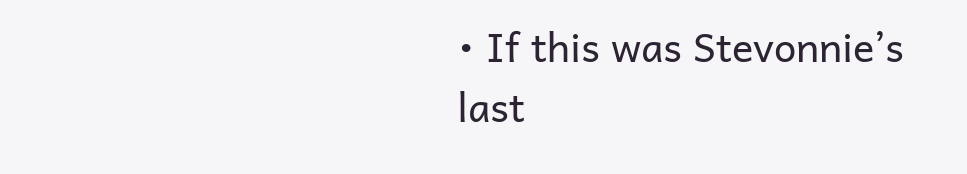• If this was Stevonnie’s last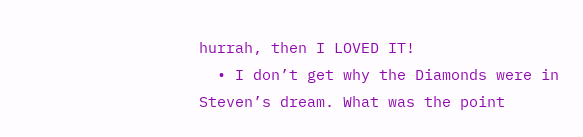hurrah, then I LOVED IT!
  • I don’t get why the Diamonds were in Steven’s dream. What was the point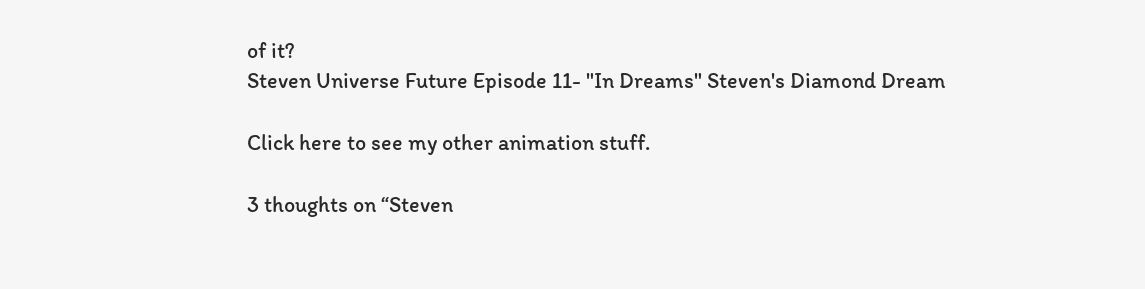of it?
Steven Universe Future Episode 11- "In Dreams" Steven's Diamond Dream

Click here to see my other animation stuff.

3 thoughts on “Steven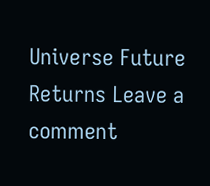Universe Future Returns Leave a comment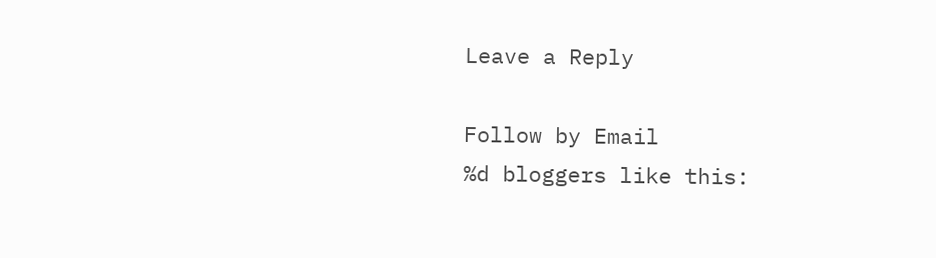Leave a Reply

Follow by Email
%d bloggers like this: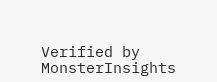Verified by MonsterInsights